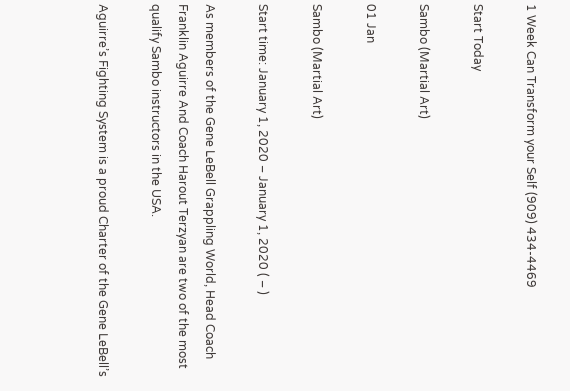1 Week Can Transform your Self (909) 434-4469

Start Today

Sambo (Martial Art)

01 Jan

Sambo (Martial Art)

Start time: January 1, 2020 – January 1, 2020 ( – )

As members of the Gene LeBell Grappling World, Head Coach Franklin Aguirre And Coach Harout Terzyan are two of the most qualify Sambo instructors in the USA.

Aguirre’s Fighting System is a proud Charter of the Gene LeBell’s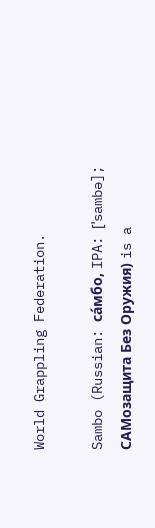World Grappling Federation.

Sambo (Russian: са́мбо, IPA: [ˈsambə]; САМозащита Без Оружия) is a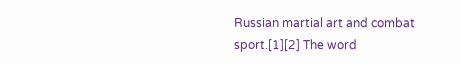Russian martial art and combat sport.[1][2] The word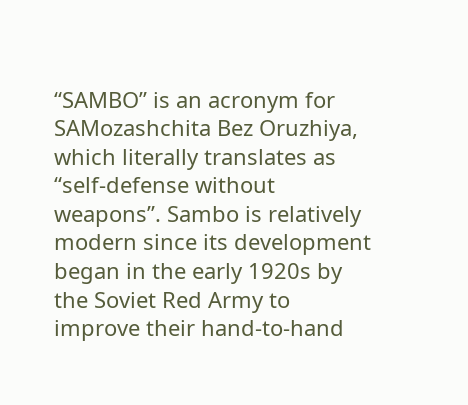“SAMBO” is an acronym for SAMozashchita Bez Oruzhiya, which literally translates as “self-defense without weapons”. Sambo is relatively modern since its development began in the early 1920s by the Soviet Red Army to improve their hand-to-hand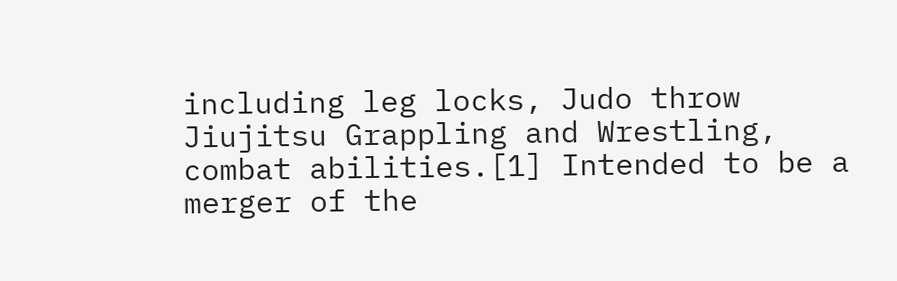including leg locks, Judo throw  Jiujitsu Grappling and Wrestling, combat abilities.[1] Intended to be a merger of the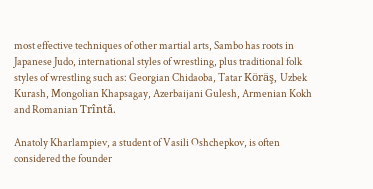most effective techniques of other martial arts, Sambo has roots in Japanese Judo, international styles of wrestling, plus traditional folk styles of wrestling such as: Georgian Chidaoba, Tatar Köräş, Uzbek Kurash, Mongolian Khapsagay, Azerbaijani Gulesh, Armenian Kokh and Romanian Trîntǎ.

Anatoly Kharlampiev, a student of Vasili Oshchepkov, is often considered the founder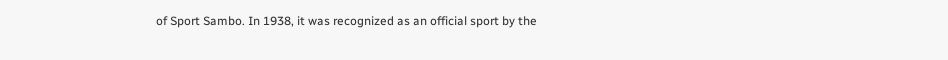of Sport Sambo. In 1938, it was recognized as an official sport by the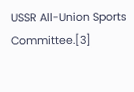USSR All-Union Sports Committee.[3]